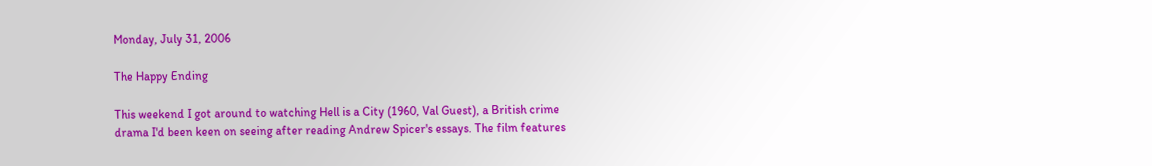Monday, July 31, 2006

The Happy Ending

This weekend I got around to watching Hell is a City (1960, Val Guest), a British crime drama I'd been keen on seeing after reading Andrew Spicer's essays. The film features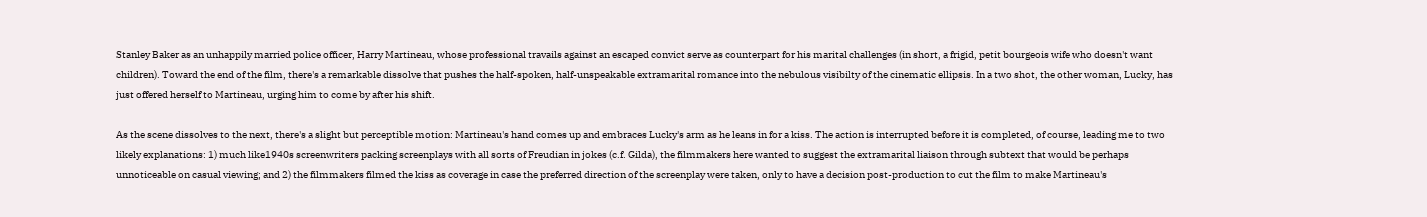Stanley Baker as an unhappily married police officer, Harry Martineau, whose professional travails against an escaped convict serve as counterpart for his marital challenges (in short, a frigid, petit bourgeois wife who doesn't want children). Toward the end of the film, there's a remarkable dissolve that pushes the half-spoken, half-unspeakable extramarital romance into the nebulous visibilty of the cinematic ellipsis. In a two shot, the other woman, Lucky, has just offered herself to Martineau, urging him to come by after his shift.

As the scene dissolves to the next, there's a slight but perceptible motion: Martineau's hand comes up and embraces Lucky's arm as he leans in for a kiss. The action is interrupted before it is completed, of course, leading me to two likely explanations: 1) much like1940s screenwriters packing screenplays with all sorts of Freudian in jokes (c.f. Gilda), the filmmakers here wanted to suggest the extramarital liaison through subtext that would be perhaps unnoticeable on casual viewing; and 2) the filmmakers filmed the kiss as coverage in case the preferred direction of the screenplay were taken, only to have a decision post-production to cut the film to make Martineau's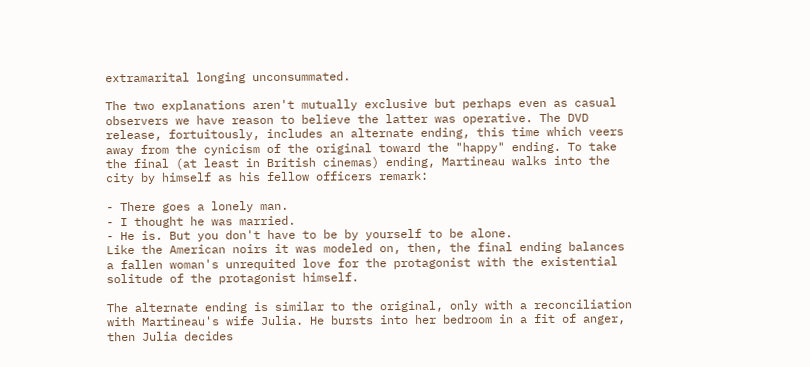extramarital longing unconsummated.

The two explanations aren't mutually exclusive but perhaps even as casual observers we have reason to believe the latter was operative. The DVD release, fortuitously, includes an alternate ending, this time which veers away from the cynicism of the original toward the "happy" ending. To take the final (at least in British cinemas) ending, Martineau walks into the city by himself as his fellow officers remark:

- There goes a lonely man.
- I thought he was married.
- He is. But you don't have to be by yourself to be alone.
Like the American noirs it was modeled on, then, the final ending balances a fallen woman's unrequited love for the protagonist with the existential solitude of the protagonist himself.

The alternate ending is similar to the original, only with a reconciliation with Martineau's wife Julia. He bursts into her bedroom in a fit of anger, then Julia decides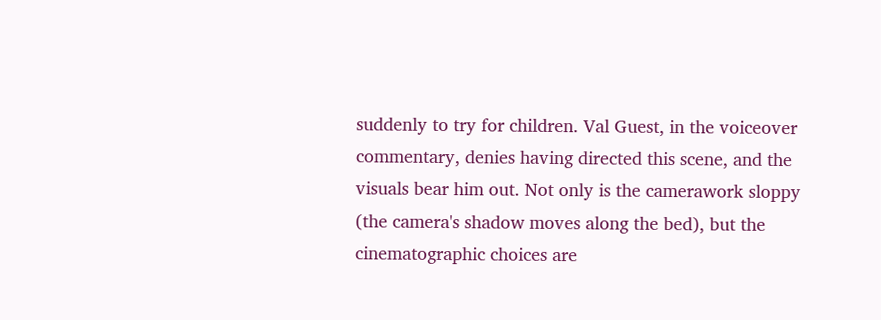suddenly to try for children. Val Guest, in the voiceover commentary, denies having directed this scene, and the visuals bear him out. Not only is the camerawork sloppy (the camera's shadow moves along the bed), but the cinematographic choices are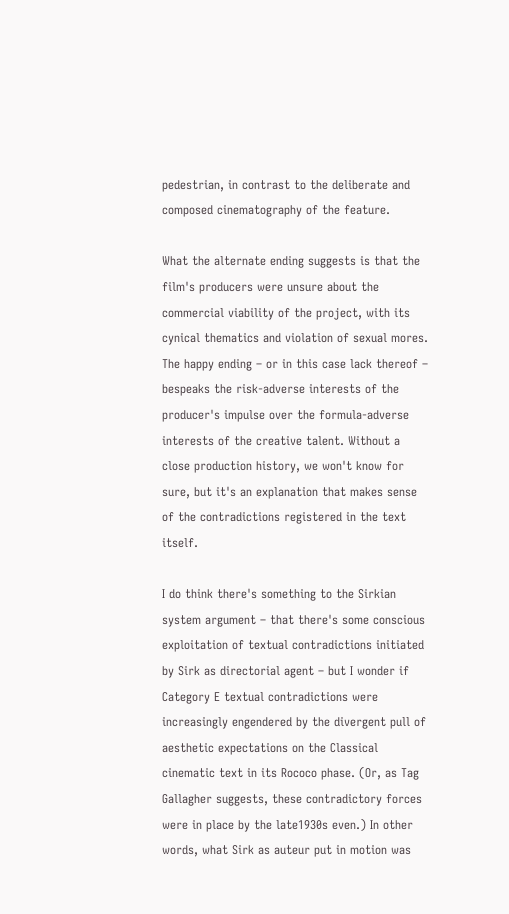pedestrian, in contrast to the deliberate and composed cinematography of the feature.

What the alternate ending suggests is that the film's producers were unsure about the commercial viability of the project, with its cynical thematics and violation of sexual mores. The happy ending – or in this case lack thereof – bespeaks the risk-adverse interests of the producer's impulse over the formula-adverse interests of the creative talent. Without a close production history, we won't know for sure, but it's an explanation that makes sense of the contradictions registered in the text itself.

I do think there's something to the Sirkian system argument – that there's some conscious exploitation of textual contradictions initiated by Sirk as directorial agent – but I wonder if Category E textual contradictions were increasingly engendered by the divergent pull of aesthetic expectations on the Classical cinematic text in its Rococo phase. (Or, as Tag Gallagher suggests, these contradictory forces were in place by the late1930s even.) In other words, what Sirk as auteur put in motion was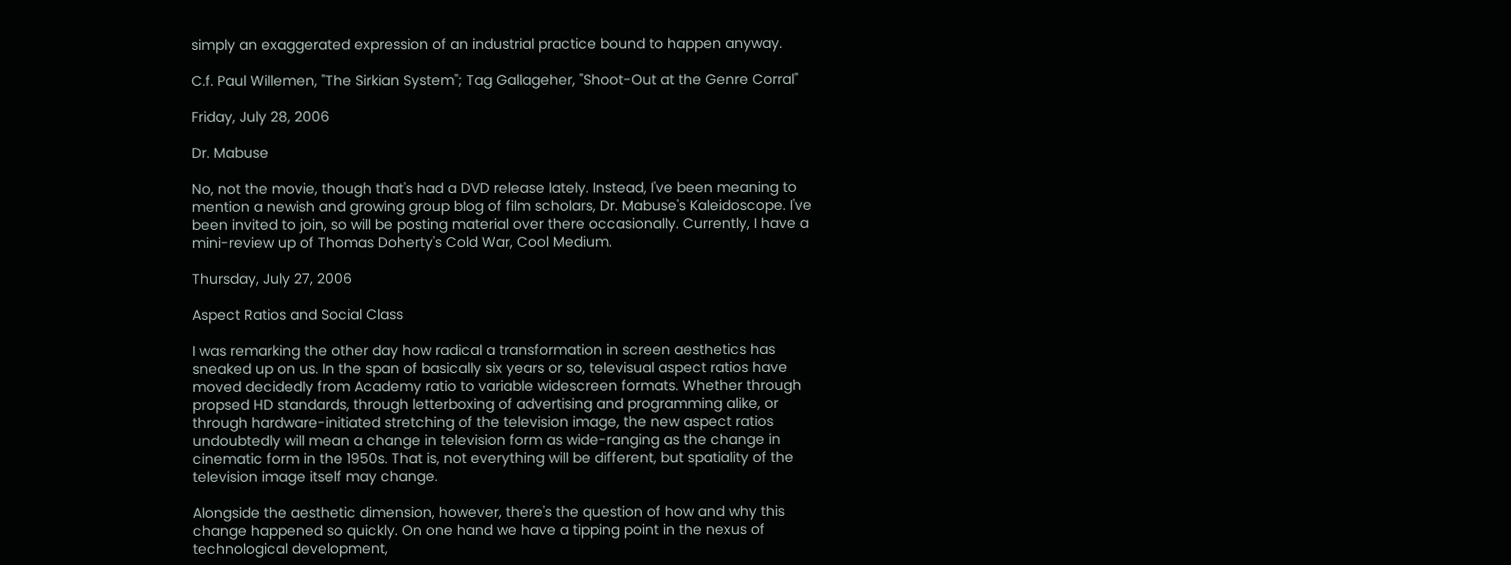simply an exaggerated expression of an industrial practice bound to happen anyway.

C.f. Paul Willemen, "The Sirkian System"; Tag Gallageher, "Shoot-Out at the Genre Corral"

Friday, July 28, 2006

Dr. Mabuse

No, not the movie, though that's had a DVD release lately. Instead, I've been meaning to mention a newish and growing group blog of film scholars, Dr. Mabuse's Kaleidoscope. I've been invited to join, so will be posting material over there occasionally. Currently, I have a mini-review up of Thomas Doherty's Cold War, Cool Medium.

Thursday, July 27, 2006

Aspect Ratios and Social Class

I was remarking the other day how radical a transformation in screen aesthetics has sneaked up on us. In the span of basically six years or so, televisual aspect ratios have moved decidedly from Academy ratio to variable widescreen formats. Whether through propsed HD standards, through letterboxing of advertising and programming alike, or through hardware-initiated stretching of the television image, the new aspect ratios undoubtedly will mean a change in television form as wide-ranging as the change in cinematic form in the 1950s. That is, not everything will be different, but spatiality of the television image itself may change.

Alongside the aesthetic dimension, however, there's the question of how and why this change happened so quickly. On one hand we have a tipping point in the nexus of technological development,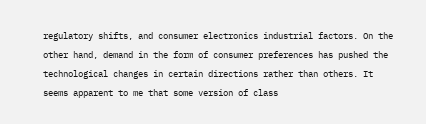regulatory shifts, and consumer electronics industrial factors. On the other hand, demand in the form of consumer preferences has pushed the technological changes in certain directions rather than others. It seems apparent to me that some version of class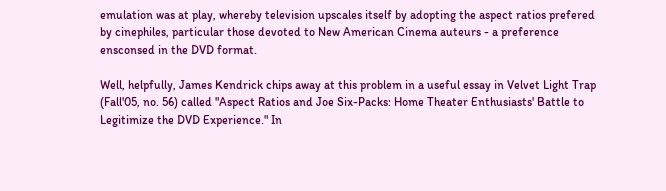emulation was at play, whereby television upscales itself by adopting the aspect ratios prefered by cinephiles, particular those devoted to New American Cinema auteurs - a preference ensconsed in the DVD format.

Well, helpfully, James Kendrick chips away at this problem in a useful essay in Velvet Light Trap (Fall'05, no. 56) called "Aspect Ratios and Joe Six-Packs: Home Theater Enthusiasts' Battle to Legitimize the DVD Experience." In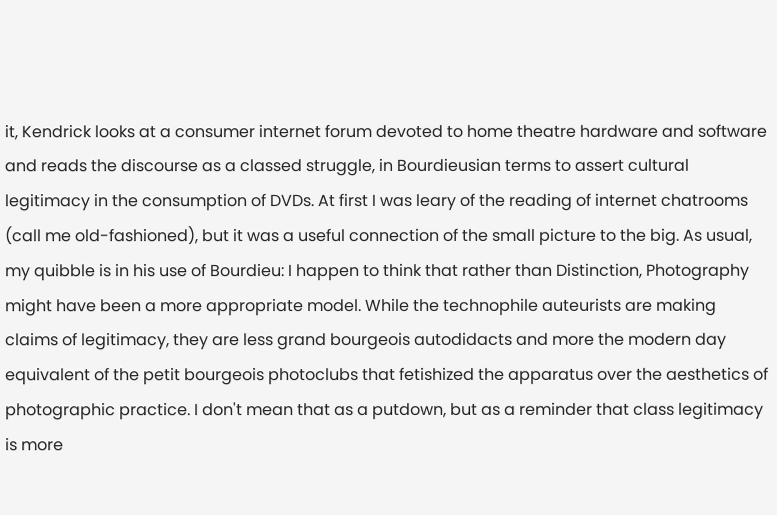it, Kendrick looks at a consumer internet forum devoted to home theatre hardware and software and reads the discourse as a classed struggle, in Bourdieusian terms to assert cultural legitimacy in the consumption of DVDs. At first I was leary of the reading of internet chatrooms (call me old-fashioned), but it was a useful connection of the small picture to the big. As usual, my quibble is in his use of Bourdieu: I happen to think that rather than Distinction, Photography might have been a more appropriate model. While the technophile auteurists are making claims of legitimacy, they are less grand bourgeois autodidacts and more the modern day equivalent of the petit bourgeois photoclubs that fetishized the apparatus over the aesthetics of photographic practice. I don't mean that as a putdown, but as a reminder that class legitimacy is more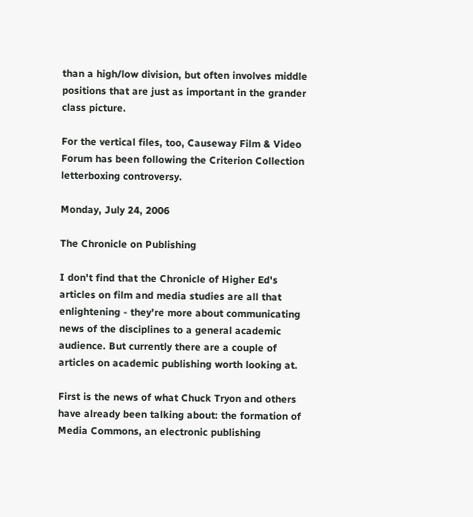than a high/low division, but often involves middle positions that are just as important in the grander class picture.

For the vertical files, too, Causeway Film & Video Forum has been following the Criterion Collection letterboxing controversy.

Monday, July 24, 2006

The Chronicle on Publishing

I don't find that the Chronicle of Higher Ed's articles on film and media studies are all that enlightening - they're more about communicating news of the disciplines to a general academic audience. But currently there are a couple of articles on academic publishing worth looking at.

First is the news of what Chuck Tryon and others have already been talking about: the formation of Media Commons, an electronic publishing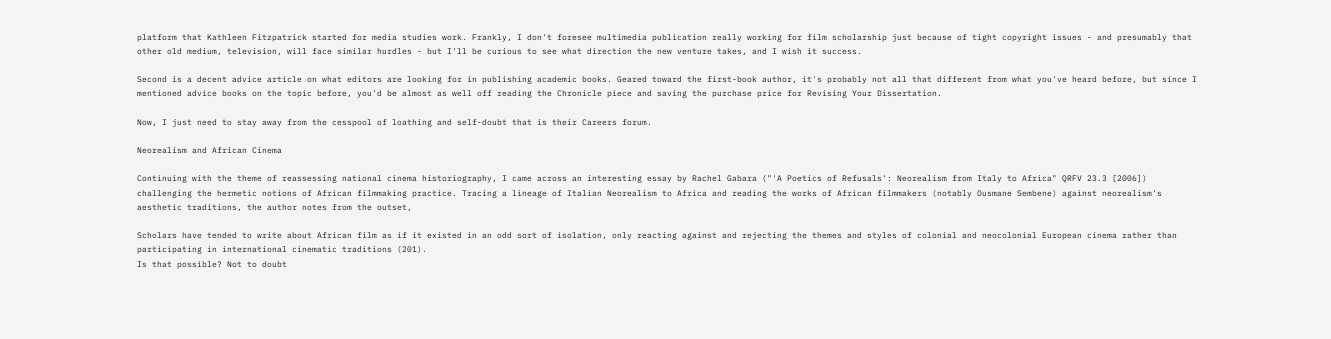platform that Kathleen Fitzpatrick started for media studies work. Frankly, I don't foresee multimedia publication really working for film scholarship just because of tight copyright issues - and presumably that other old medium, television, will face similar hurdles - but I'll be curious to see what direction the new venture takes, and I wish it success.

Second is a decent advice article on what editors are looking for in publishing academic books. Geared toward the first-book author, it's probably not all that different from what you've heard before, but since I mentioned advice books on the topic before, you'd be almost as well off reading the Chronicle piece and saving the purchase price for Revising Your Dissertation.

Now, I just need to stay away from the cesspool of loathing and self-doubt that is their Careers forum.

Neorealism and African Cinema

Continuing with the theme of reassessing national cinema historiography, I came across an interesting essay by Rachel Gabara ("'A Poetics of Refusals': Neorealism from Italy to Africa" QRFV 23.3 [2006]) challenging the hermetic notions of African filmmaking practice. Tracing a lineage of Italian Neorealism to Africa and reading the works of African filmmakers (notably Ousmane Sembene) against neorealism's aesthetic traditions, the author notes from the outset,

Scholars have tended to write about African film as if it existed in an odd sort of isolation, only reacting against and rejecting the themes and styles of colonial and neocolonial European cinema rather than participating in international cinematic traditions (201).
Is that possible? Not to doubt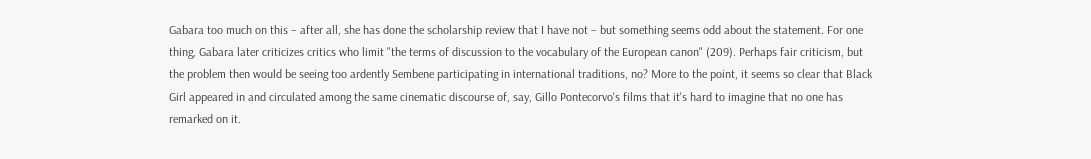Gabara too much on this – after all, she has done the scholarship review that I have not – but something seems odd about the statement. For one thing, Gabara later criticizes critics who limit "the terms of discussion to the vocabulary of the European canon" (209). Perhaps fair criticism, but the problem then would be seeing too ardently Sembene participating in international traditions, no? More to the point, it seems so clear that Black Girl appeared in and circulated among the same cinematic discourse of, say, Gillo Pontecorvo's films that it's hard to imagine that no one has remarked on it.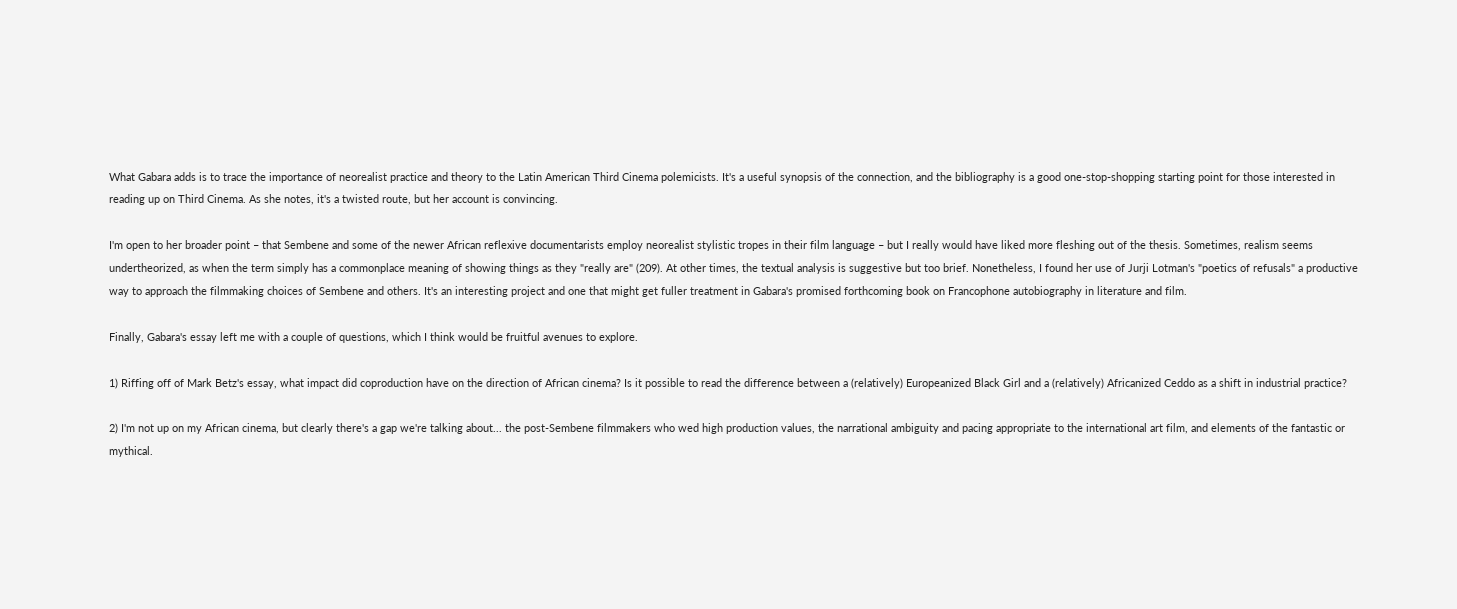What Gabara adds is to trace the importance of neorealist practice and theory to the Latin American Third Cinema polemicists. It's a useful synopsis of the connection, and the bibliography is a good one-stop-shopping starting point for those interested in reading up on Third Cinema. As she notes, it's a twisted route, but her account is convincing.

I'm open to her broader point – that Sembene and some of the newer African reflexive documentarists employ neorealist stylistic tropes in their film language – but I really would have liked more fleshing out of the thesis. Sometimes, realism seems undertheorized, as when the term simply has a commonplace meaning of showing things as they "really are" (209). At other times, the textual analysis is suggestive but too brief. Nonetheless, I found her use of Jurji Lotman's "poetics of refusals" a productive way to approach the filmmaking choices of Sembene and others. It's an interesting project and one that might get fuller treatment in Gabara's promised forthcoming book on Francophone autobiography in literature and film.

Finally, Gabara's essay left me with a couple of questions, which I think would be fruitful avenues to explore.

1) Riffing off of Mark Betz's essay, what impact did coproduction have on the direction of African cinema? Is it possible to read the difference between a (relatively) Europeanized Black Girl and a (relatively) Africanized Ceddo as a shift in industrial practice?

2) I'm not up on my African cinema, but clearly there's a gap we're talking about... the post-Sembene filmmakers who wed high production values, the narrational ambiguity and pacing appropriate to the international art film, and elements of the fantastic or mythical.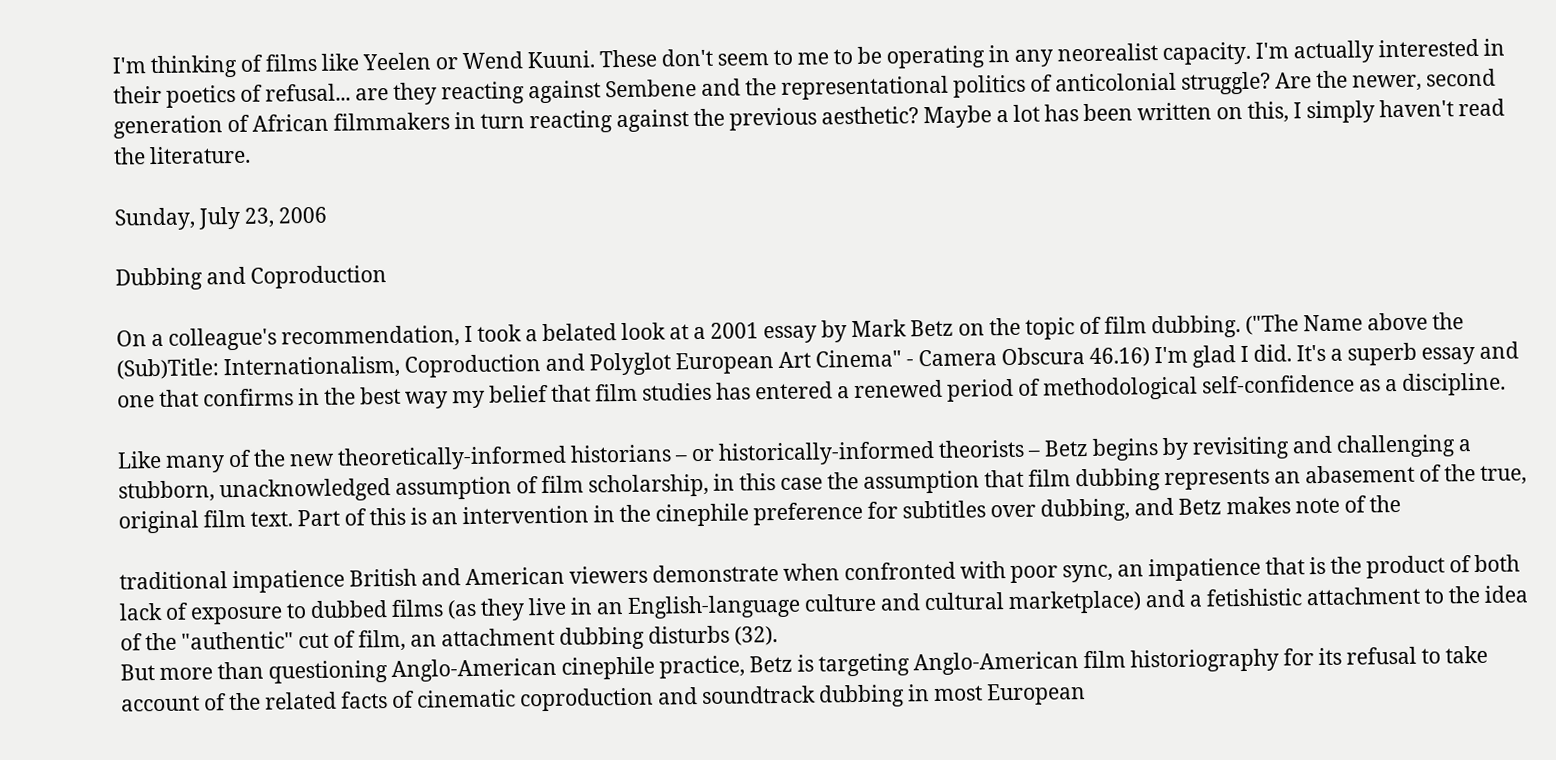I'm thinking of films like Yeelen or Wend Kuuni. These don't seem to me to be operating in any neorealist capacity. I'm actually interested in their poetics of refusal... are they reacting against Sembene and the representational politics of anticolonial struggle? Are the newer, second generation of African filmmakers in turn reacting against the previous aesthetic? Maybe a lot has been written on this, I simply haven't read the literature.

Sunday, July 23, 2006

Dubbing and Coproduction

On a colleague's recommendation, I took a belated look at a 2001 essay by Mark Betz on the topic of film dubbing. ("The Name above the (Sub)Title: Internationalism, Coproduction and Polyglot European Art Cinema" - Camera Obscura 46.16) I'm glad I did. It's a superb essay and one that confirms in the best way my belief that film studies has entered a renewed period of methodological self-confidence as a discipline.

Like many of the new theoretically-informed historians – or historically-informed theorists – Betz begins by revisiting and challenging a stubborn, unacknowledged assumption of film scholarship, in this case the assumption that film dubbing represents an abasement of the true, original film text. Part of this is an intervention in the cinephile preference for subtitles over dubbing, and Betz makes note of the

traditional impatience British and American viewers demonstrate when confronted with poor sync, an impatience that is the product of both lack of exposure to dubbed films (as they live in an English-language culture and cultural marketplace) and a fetishistic attachment to the idea of the "authentic" cut of film, an attachment dubbing disturbs (32).
But more than questioning Anglo-American cinephile practice, Betz is targeting Anglo-American film historiography for its refusal to take account of the related facts of cinematic coproduction and soundtrack dubbing in most European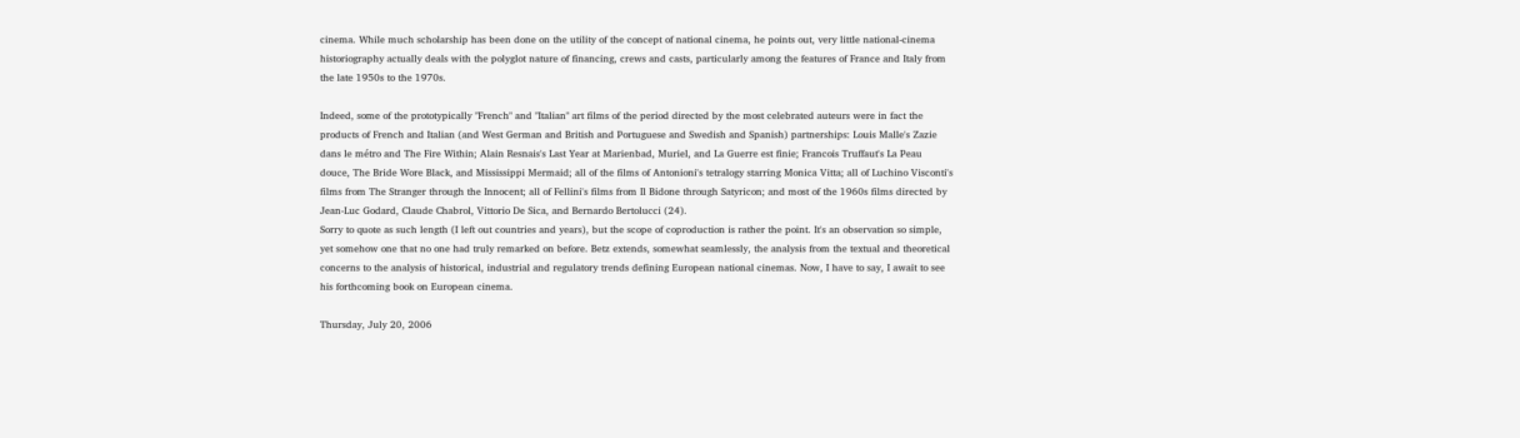cinema. While much scholarship has been done on the utility of the concept of national cinema, he points out, very little national-cinema historiography actually deals with the polyglot nature of financing, crews and casts, particularly among the features of France and Italy from the late 1950s to the 1970s.

Indeed, some of the prototypically "French" and "Italian" art films of the period directed by the most celebrated auteurs were in fact the products of French and Italian (and West German and British and Portuguese and Swedish and Spanish) partnerships: Louis Malle's Zazie dans le métro and The Fire Within; Alain Resnais's Last Year at Marienbad, Muriel, and La Guerre est finie; Francois Truffaut's La Peau douce, The Bride Wore Black, and Mississippi Mermaid; all of the films of Antonioni's tetralogy starring Monica Vitta; all of Luchino Visconti's films from The Stranger through the Innocent; all of Fellini's films from Il Bidone through Satyricon; and most of the 1960s films directed by Jean-Luc Godard, Claude Chabrol, Vittorio De Sica, and Bernardo Bertolucci (24).
Sorry to quote as such length (I left out countries and years), but the scope of coproduction is rather the point. It's an observation so simple, yet somehow one that no one had truly remarked on before. Betz extends, somewhat seamlessly, the analysis from the textual and theoretical concerns to the analysis of historical, industrial and regulatory trends defining European national cinemas. Now, I have to say, I await to see his forthcoming book on European cinema.

Thursday, July 20, 2006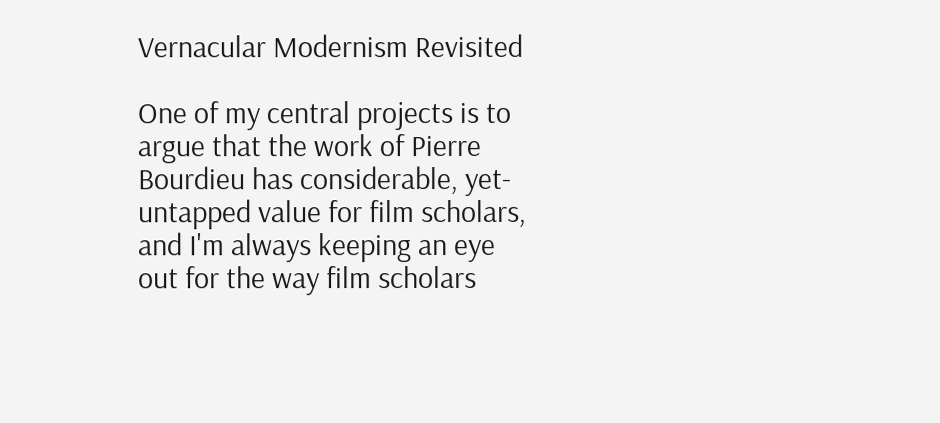Vernacular Modernism Revisited

One of my central projects is to argue that the work of Pierre Bourdieu has considerable, yet-untapped value for film scholars, and I'm always keeping an eye out for the way film scholars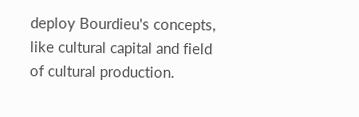deploy Bourdieu's concepts, like cultural capital and field of cultural production.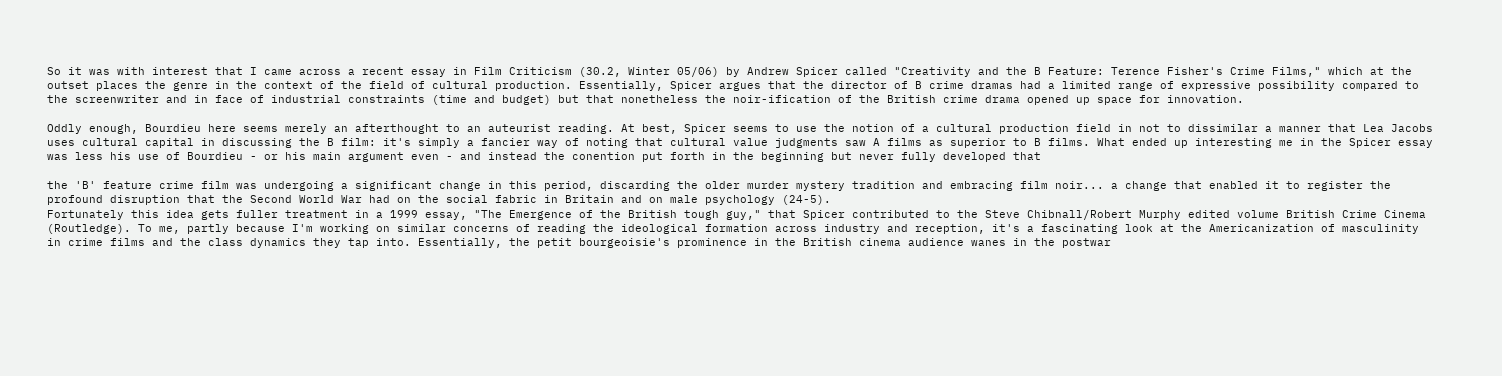So it was with interest that I came across a recent essay in Film Criticism (30.2, Winter 05/06) by Andrew Spicer called "Creativity and the B Feature: Terence Fisher's Crime Films," which at the outset places the genre in the context of the field of cultural production. Essentially, Spicer argues that the director of B crime dramas had a limited range of expressive possibility compared to the screenwriter and in face of industrial constraints (time and budget) but that nonetheless the noir-ification of the British crime drama opened up space for innovation.

Oddly enough, Bourdieu here seems merely an afterthought to an auteurist reading. At best, Spicer seems to use the notion of a cultural production field in not to dissimilar a manner that Lea Jacobs uses cultural capital in discussing the B film: it's simply a fancier way of noting that cultural value judgments saw A films as superior to B films. What ended up interesting me in the Spicer essay was less his use of Bourdieu - or his main argument even - and instead the conention put forth in the beginning but never fully developed that

the 'B' feature crime film was undergoing a significant change in this period, discarding the older murder mystery tradition and embracing film noir... a change that enabled it to register the profound disruption that the Second World War had on the social fabric in Britain and on male psychology (24-5).
Fortunately this idea gets fuller treatment in a 1999 essay, "The Emergence of the British tough guy," that Spicer contributed to the Steve Chibnall/Robert Murphy edited volume British Crime Cinema (Routledge). To me, partly because I'm working on similar concerns of reading the ideological formation across industry and reception, it's a fascinating look at the Americanization of masculinity in crime films and the class dynamics they tap into. Essentially, the petit bourgeoisie's prominence in the British cinema audience wanes in the postwar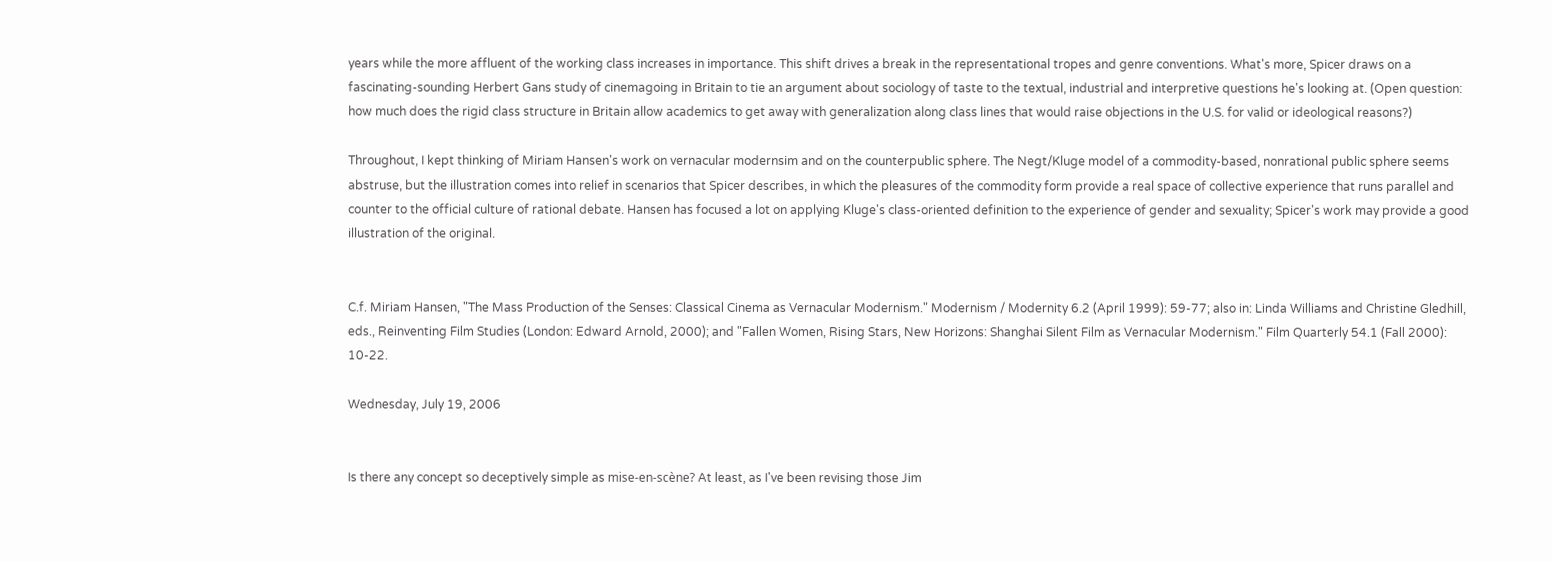years while the more affluent of the working class increases in importance. This shift drives a break in the representational tropes and genre conventions. What's more, Spicer draws on a fascinating-sounding Herbert Gans study of cinemagoing in Britain to tie an argument about sociology of taste to the textual, industrial and interpretive questions he's looking at. (Open question: how much does the rigid class structure in Britain allow academics to get away with generalization along class lines that would raise objections in the U.S. for valid or ideological reasons?)

Throughout, I kept thinking of Miriam Hansen's work on vernacular modernsim and on the counterpublic sphere. The Negt/Kluge model of a commodity-based, nonrational public sphere seems abstruse, but the illustration comes into relief in scenarios that Spicer describes, in which the pleasures of the commodity form provide a real space of collective experience that runs parallel and counter to the official culture of rational debate. Hansen has focused a lot on applying Kluge's class-oriented definition to the experience of gender and sexuality; Spicer's work may provide a good illustration of the original.


C.f. Miriam Hansen, "The Mass Production of the Senses: Classical Cinema as Vernacular Modernism." Modernism / Modernity 6.2 (April 1999): 59-77; also in: Linda Williams and Christine Gledhill, eds., Reinventing Film Studies (London: Edward Arnold, 2000); and "Fallen Women, Rising Stars, New Horizons: Shanghai Silent Film as Vernacular Modernism." Film Quarterly 54.1 (Fall 2000): 10-22.

Wednesday, July 19, 2006


Is there any concept so deceptively simple as mise-en-scène? At least, as I've been revising those Jim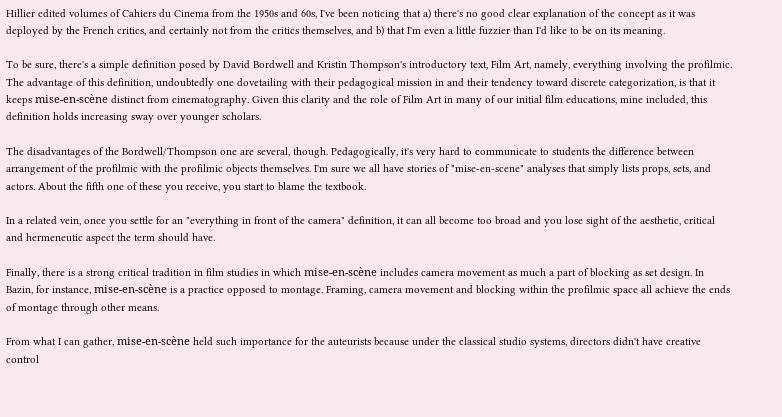Hillier edited volumes of Cahiers du Cinema from the 1950s and 60s, I've been noticing that a) there's no good clear explanation of the concept as it was deployed by the French critics, and certainly not from the critics themselves, and b) that I'm even a little fuzzier than I'd like to be on its meaning.

To be sure, there's a simple definition posed by David Bordwell and Kristin Thompson's introductory text, Film Art, namely, everything involving the profilmic. The advantage of this definition, undoubtedly one dovetailing with their pedagogical mission in and their tendency toward discrete categorization, is that it keeps mise-en-scène distinct from cinematography. Given this clarity and the role of Film Art in many of our initial film educations, mine included, this definition holds increasing sway over younger scholars.

The disadvantages of the Bordwell/Thompson one are several, though. Pedagogically, it's very hard to communicate to students the difference between arrangement of the profilmic with the profilmic objects themselves. I'm sure we all have stories of "mise-en-scene" analyses that simply lists props, sets, and actors. About the fifth one of these you receive, you start to blame the textbook.

In a related vein, once you settle for an "everything in front of the camera" definition, it can all become too broad and you lose sight of the aesthetic, critical and hermeneutic aspect the term should have.

Finally, there is a strong critical tradition in film studies in which mise-en-scène includes camera movement as much a part of blocking as set design. In Bazin, for instance, mise-en-scène is a practice opposed to montage. Framing, camera movement and blocking within the profilmic space all achieve the ends of montage through other means.

From what I can gather, mise-en-scène held such importance for the auteurists because under the classical studio systems, directors didn't have creative control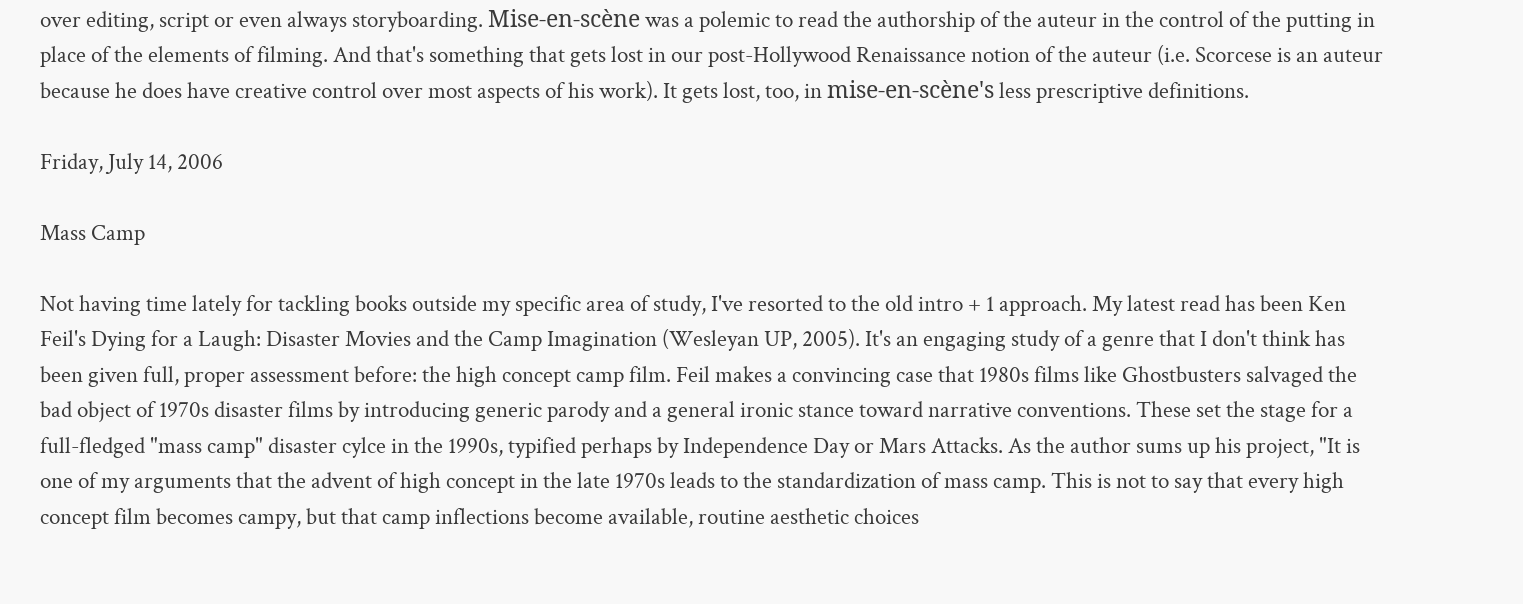over editing, script or even always storyboarding. Mise-en-scène was a polemic to read the authorship of the auteur in the control of the putting in place of the elements of filming. And that's something that gets lost in our post-Hollywood Renaissance notion of the auteur (i.e. Scorcese is an auteur because he does have creative control over most aspects of his work). It gets lost, too, in mise-en-scène's less prescriptive definitions.

Friday, July 14, 2006

Mass Camp

Not having time lately for tackling books outside my specific area of study, I've resorted to the old intro + 1 approach. My latest read has been Ken Feil's Dying for a Laugh: Disaster Movies and the Camp Imagination (Wesleyan UP, 2005). It's an engaging study of a genre that I don't think has been given full, proper assessment before: the high concept camp film. Feil makes a convincing case that 1980s films like Ghostbusters salvaged the bad object of 1970s disaster films by introducing generic parody and a general ironic stance toward narrative conventions. These set the stage for a full-fledged "mass camp" disaster cylce in the 1990s, typified perhaps by Independence Day or Mars Attacks. As the author sums up his project, "It is one of my arguments that the advent of high concept in the late 1970s leads to the standardization of mass camp. This is not to say that every high concept film becomes campy, but that camp inflections become available, routine aesthetic choices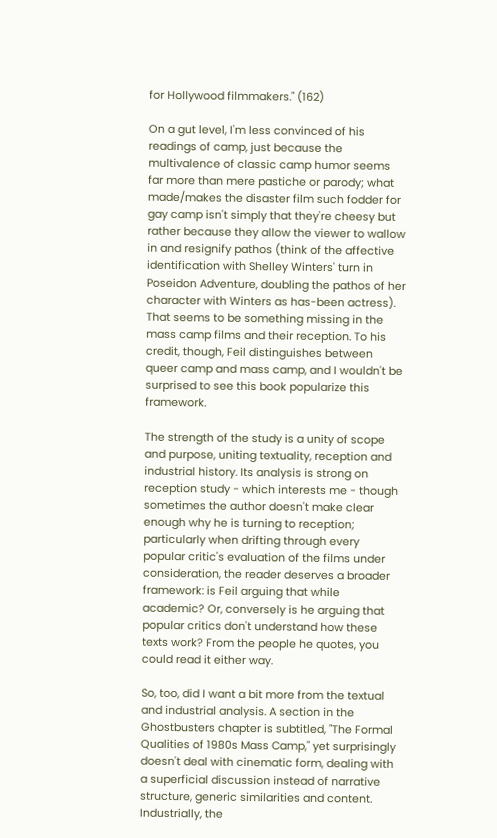for Hollywood filmmakers." (162)

On a gut level, I'm less convinced of his readings of camp, just because the multivalence of classic camp humor seems far more than mere pastiche or parody; what made/makes the disaster film such fodder for gay camp isn't simply that they're cheesy but rather because they allow the viewer to wallow in and resignify pathos (think of the affective identification with Shelley Winters' turn in Poseidon Adventure, doubling the pathos of her character with Winters as has-been actress). That seems to be something missing in the mass camp films and their reception. To his credit, though, Feil distinguishes between queer camp and mass camp, and I wouldn't be surprised to see this book popularize this framework.

The strength of the study is a unity of scope and purpose, uniting textuality, reception and industrial history. Its analysis is strong on reception study - which interests me - though sometimes the author doesn't make clear enough why he is turning to reception; particularly when drifting through every popular critic's evaluation of the films under consideration, the reader deserves a broader framework: is Feil arguing that while academic? Or, conversely is he arguing that popular critics don't understand how these texts work? From the people he quotes, you could read it either way.

So, too, did I want a bit more from the textual and industrial analysis. A section in the Ghostbusters chapter is subtitled, "The Formal Qualities of 1980s Mass Camp," yet surprisingly doesn't deal with cinematic form, dealing with a superficial discussion instead of narrative structure, generic similarities and content. Industrially, the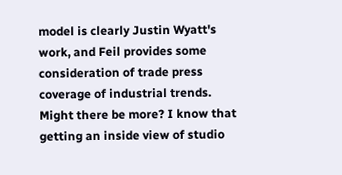model is clearly Justin Wyatt's work, and Feil provides some consideration of trade press coverage of industrial trends. Might there be more? I know that getting an inside view of studio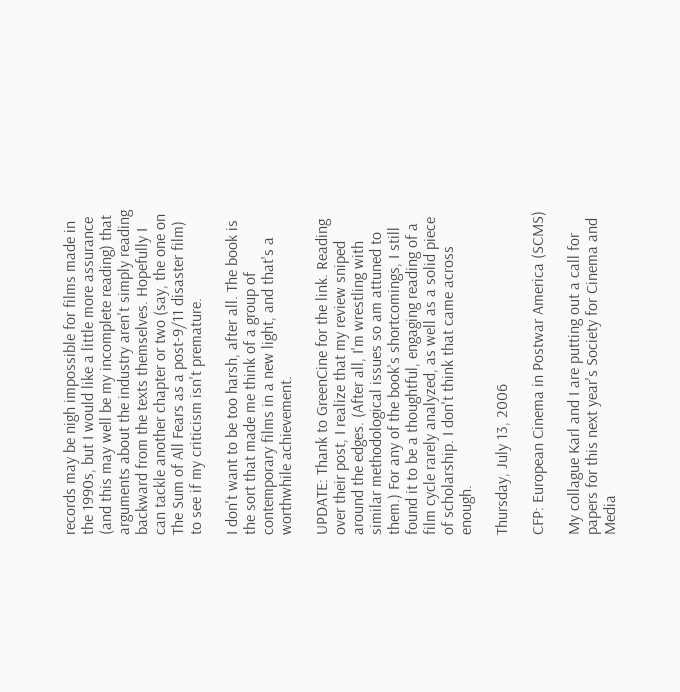records may be nigh impossible for films made in the 1990s, but I would like a little more assurance (and this may well be my incomplete reading) that arguments about the industry aren't simply reading backward from the texts themselves. Hopefully I can tackle another chapter or two (say, the one on The Sum of All Fears as a post-9/11 disaster film) to see if my criticism isn't premature.

I don't want to be too harsh, after all. The book is the sort that made me think of a group of contemporary films in a new light, and that's a worthwhile achievement.

UPDATE: Thank to GreenCine for the link. Reading over their post, I realize that my review sniped around the edges. (After all, I'm wrestling with similar methodological issues so am attuned to them.) For any of the book's shortcomings, I still found it to be a thoughtful, engaging reading of a film cycle rarely analyzed, as well as a solid piece of scholarship. I don't think that came across enough.

Thursday, July 13, 2006

CFP: European Cinema in Postwar America (SCMS)

My collague Karl and I are putting out a call for papers for this next year's Society for Cinema and Media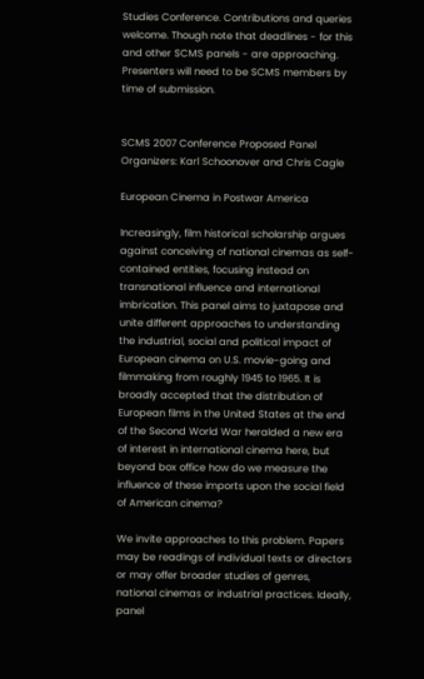Studies Conference. Contributions and queries welcome. Though note that deadlines - for this and other SCMS panels - are approaching. Presenters will need to be SCMS members by time of submission.


SCMS 2007 Conference Proposed Panel
Organizers: Karl Schoonover and Chris Cagle

European Cinema in Postwar America

Increasingly, film historical scholarship argues against conceiving of national cinemas as self-contained entities, focusing instead on transnational influence and international imbrication. This panel aims to juxtapose and unite different approaches to understanding the industrial, social and political impact of European cinema on U.S. movie-going and filmmaking from roughly 1945 to 1965. It is broadly accepted that the distribution of European films in the United States at the end of the Second World War heralded a new era of interest in international cinema here, but beyond box office how do we measure the influence of these imports upon the social field of American cinema?

We invite approaches to this problem. Papers may be readings of individual texts or directors or may offer broader studies of genres, national cinemas or industrial practices. Ideally, panel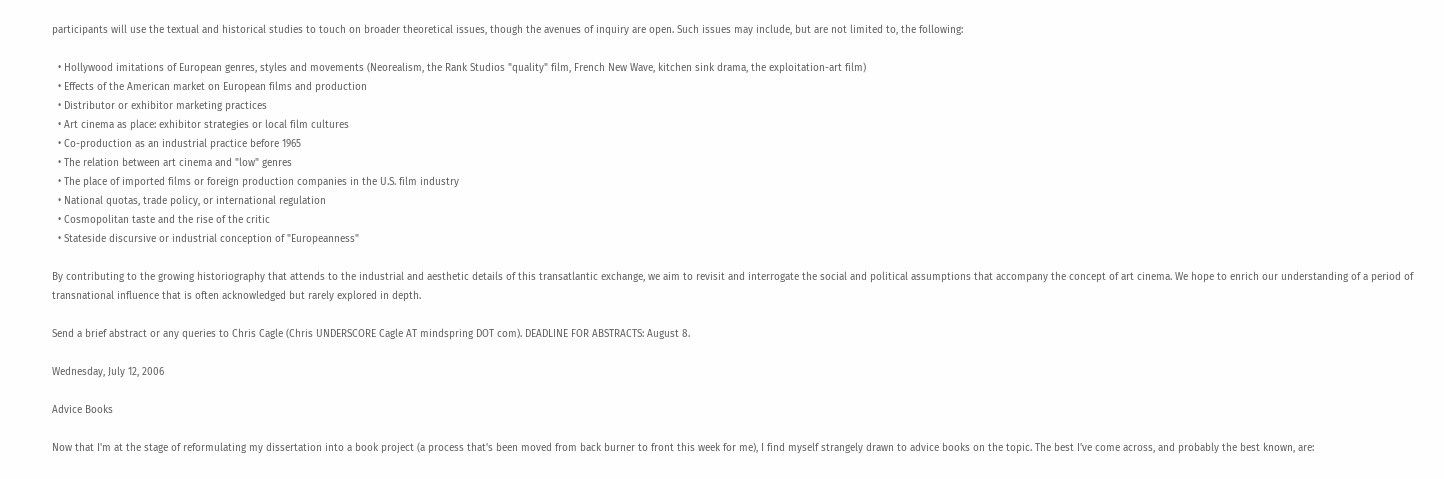participants will use the textual and historical studies to touch on broader theoretical issues, though the avenues of inquiry are open. Such issues may include, but are not limited to, the following:

  • Hollywood imitations of European genres, styles and movements (Neorealism, the Rank Studios "quality" film, French New Wave, kitchen sink drama, the exploitation-art film)
  • Effects of the American market on European films and production
  • Distributor or exhibitor marketing practices
  • Art cinema as place: exhibitor strategies or local film cultures
  • Co-production as an industrial practice before 1965
  • The relation between art cinema and "low" genres
  • The place of imported films or foreign production companies in the U.S. film industry
  • National quotas, trade policy, or international regulation
  • Cosmopolitan taste and the rise of the critic
  • Stateside discursive or industrial conception of "Europeanness"

By contributing to the growing historiography that attends to the industrial and aesthetic details of this transatlantic exchange, we aim to revisit and interrogate the social and political assumptions that accompany the concept of art cinema. We hope to enrich our understanding of a period of transnational influence that is often acknowledged but rarely explored in depth.

Send a brief abstract or any queries to Chris Cagle (Chris UNDERSCORE Cagle AT mindspring DOT com). DEADLINE FOR ABSTRACTS: August 8.

Wednesday, July 12, 2006

Advice Books

Now that I'm at the stage of reformulating my dissertation into a book project (a process that's been moved from back burner to front this week for me), I find myself strangely drawn to advice books on the topic. The best I've come across, and probably the best known, are: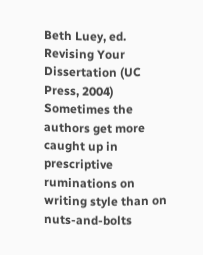Beth Luey, ed. Revising Your Dissertation (UC Press, 2004)
Sometimes the authors get more caught up in prescriptive ruminations on writing style than on nuts-and-bolts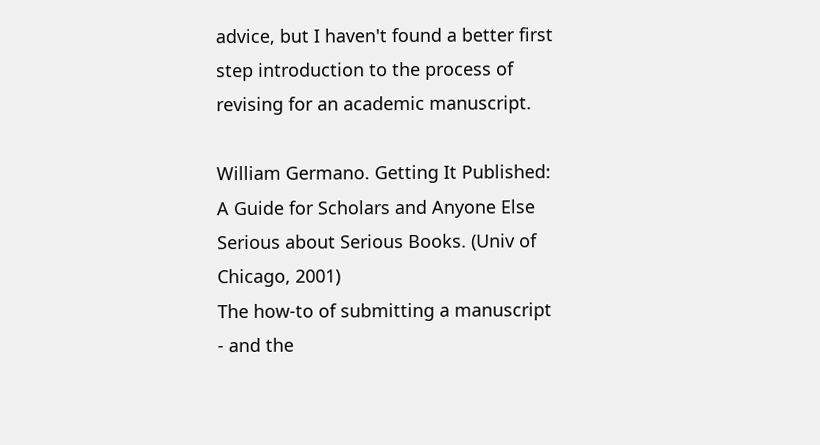advice, but I haven't found a better first step introduction to the process of revising for an academic manuscript.

William Germano. Getting It Published: A Guide for Scholars and Anyone Else Serious about Serious Books. (Univ of Chicago, 2001)
The how-to of submitting a manuscript - and the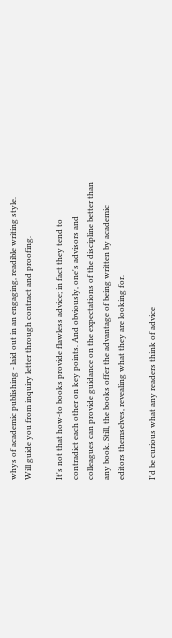whys of academic publishing - laid out in an engaging, readible writing style. Will guide you from inquiry letter through contract and proofing.

It's not that how-to books provide flawless advice; in fact they tend to contradict each other on key points. And obviously, one's advisors and colleagues can provide guidance on the expectations of the discipline better than any book. Still, the books offer the advantage of being written by academic editors themselves, revealing what they are looking for.

I'd be curious what any readers think of advice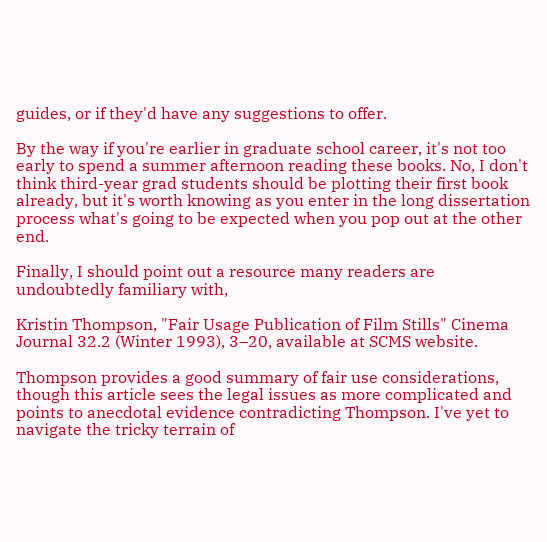guides, or if they'd have any suggestions to offer.

By the way if you're earlier in graduate school career, it's not too early to spend a summer afternoon reading these books. No, I don't think third-year grad students should be plotting their first book already, but it's worth knowing as you enter in the long dissertation process what's going to be expected when you pop out at the other end.

Finally, I should point out a resource many readers are undoubtedly familiary with,

Kristin Thompson, "Fair Usage Publication of Film Stills" Cinema Journal 32.2 (Winter 1993), 3–20, available at SCMS website.

Thompson provides a good summary of fair use considerations, though this article sees the legal issues as more complicated and points to anecdotal evidence contradicting Thompson. I've yet to navigate the tricky terrain of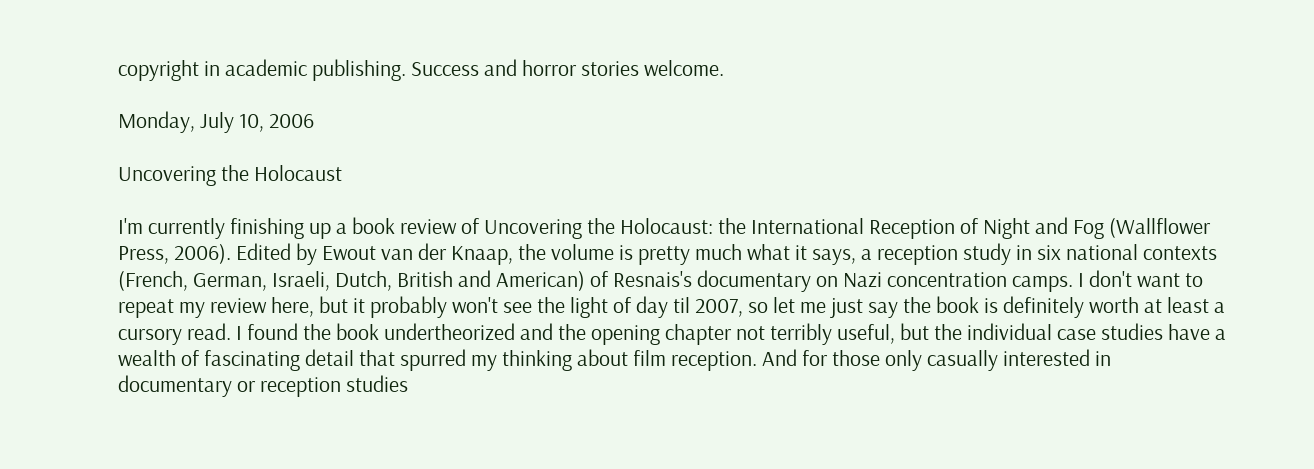copyright in academic publishing. Success and horror stories welcome.

Monday, July 10, 2006

Uncovering the Holocaust

I'm currently finishing up a book review of Uncovering the Holocaust: the International Reception of Night and Fog (Wallflower Press, 2006). Edited by Ewout van der Knaap, the volume is pretty much what it says, a reception study in six national contexts (French, German, Israeli, Dutch, British and American) of Resnais's documentary on Nazi concentration camps. I don't want to repeat my review here, but it probably won't see the light of day til 2007, so let me just say the book is definitely worth at least a cursory read. I found the book undertheorized and the opening chapter not terribly useful, but the individual case studies have a wealth of fascinating detail that spurred my thinking about film reception. And for those only casually interested in documentary or reception studies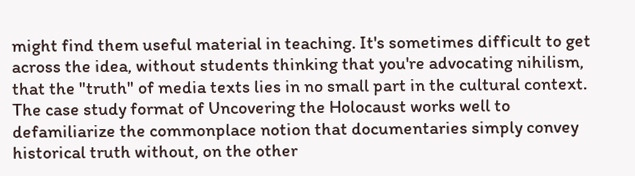might find them useful material in teaching. It's sometimes difficult to get across the idea, without students thinking that you're advocating nihilism, that the "truth" of media texts lies in no small part in the cultural context. The case study format of Uncovering the Holocaust works well to defamiliarize the commonplace notion that documentaries simply convey historical truth without, on the other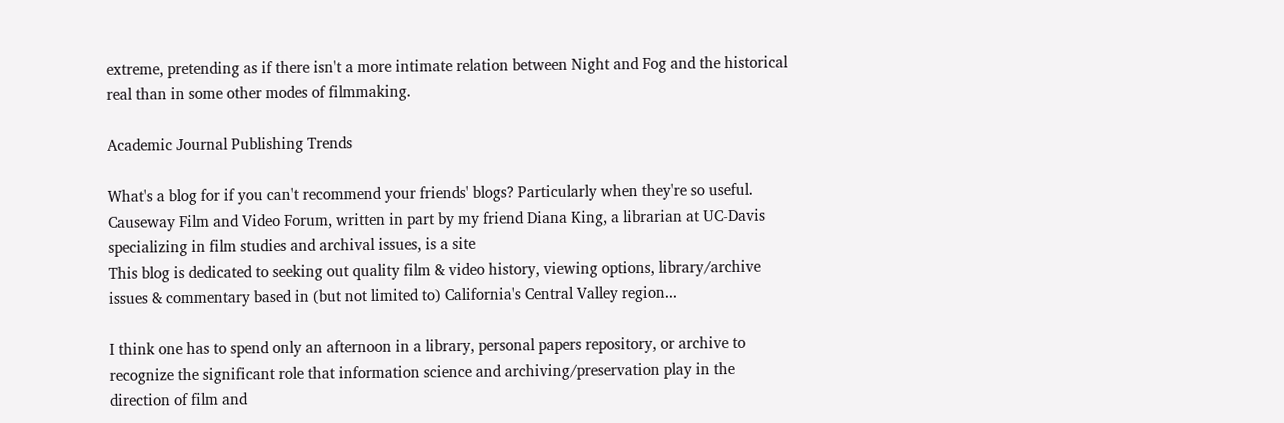extreme, pretending as if there isn't a more intimate relation between Night and Fog and the historical real than in some other modes of filmmaking.

Academic Journal Publishing Trends

What's a blog for if you can't recommend your friends' blogs? Particularly when they're so useful. Causeway Film and Video Forum, written in part by my friend Diana King, a librarian at UC-Davis specializing in film studies and archival issues, is a site
This blog is dedicated to seeking out quality film & video history, viewing options, library/archive issues & commentary based in (but not limited to) California's Central Valley region...

I think one has to spend only an afternoon in a library, personal papers repository, or archive to recognize the significant role that information science and archiving/preservation play in the direction of film and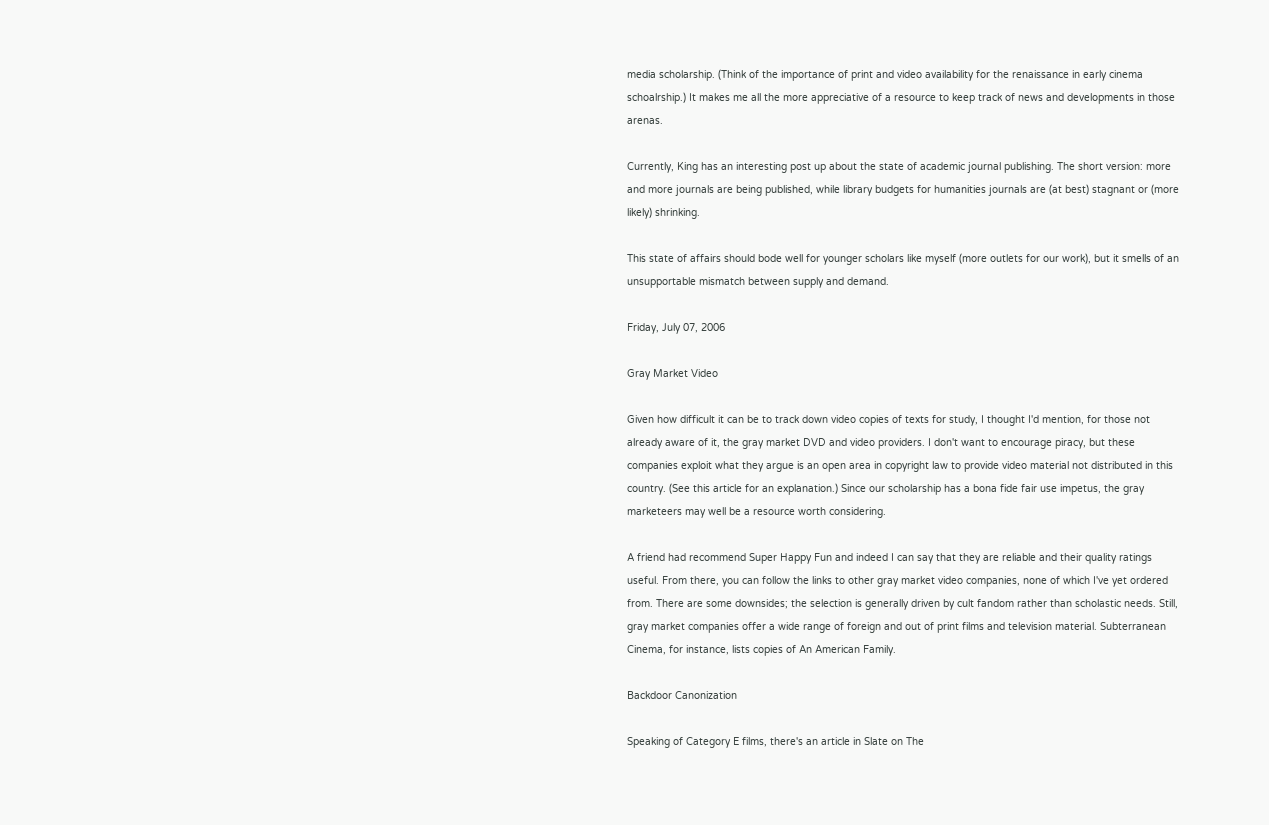media scholarship. (Think of the importance of print and video availability for the renaissance in early cinema schoalrship.) It makes me all the more appreciative of a resource to keep track of news and developments in those arenas.

Currently, King has an interesting post up about the state of academic journal publishing. The short version: more and more journals are being published, while library budgets for humanities journals are (at best) stagnant or (more likely) shrinking.

This state of affairs should bode well for younger scholars like myself (more outlets for our work), but it smells of an unsupportable mismatch between supply and demand.

Friday, July 07, 2006

Gray Market Video

Given how difficult it can be to track down video copies of texts for study, I thought I'd mention, for those not already aware of it, the gray market DVD and video providers. I don't want to encourage piracy, but these companies exploit what they argue is an open area in copyright law to provide video material not distributed in this country. (See this article for an explanation.) Since our scholarship has a bona fide fair use impetus, the gray marketeers may well be a resource worth considering.

A friend had recommend Super Happy Fun and indeed I can say that they are reliable and their quality ratings useful. From there, you can follow the links to other gray market video companies, none of which I've yet ordered from. There are some downsides; the selection is generally driven by cult fandom rather than scholastic needs. Still, gray market companies offer a wide range of foreign and out of print films and television material. Subterranean Cinema, for instance, lists copies of An American Family.

Backdoor Canonization

Speaking of Category E films, there's an article in Slate on The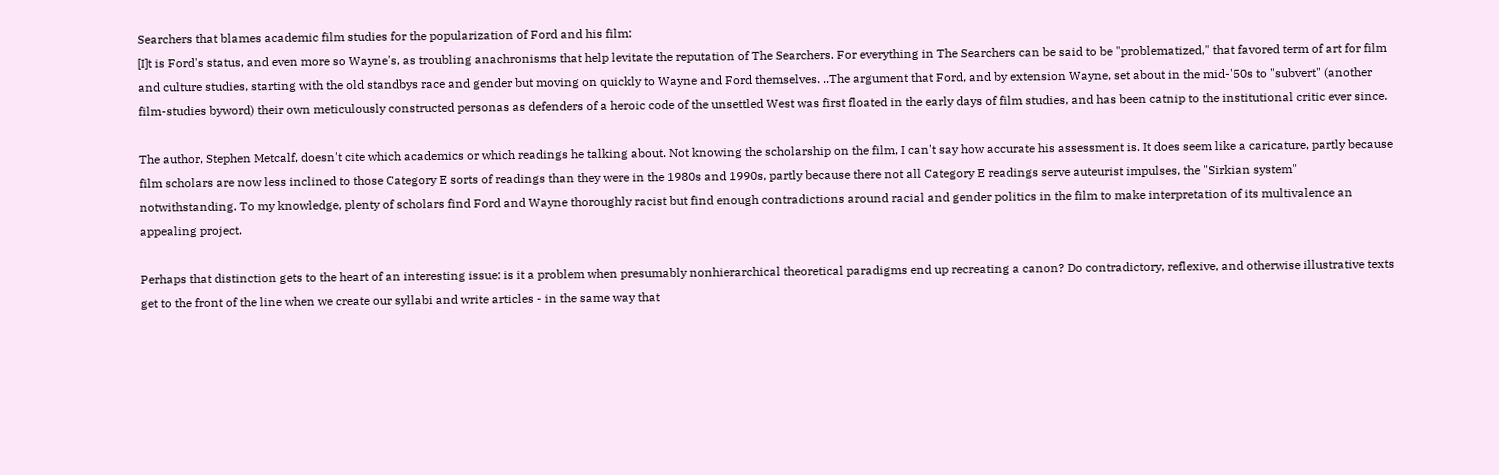Searchers that blames academic film studies for the popularization of Ford and his film:
[I]t is Ford's status, and even more so Wayne's, as troubling anachronisms that help levitate the reputation of The Searchers. For everything in The Searchers can be said to be "problematized," that favored term of art for film and culture studies, starting with the old standbys race and gender but moving on quickly to Wayne and Ford themselves. ..The argument that Ford, and by extension Wayne, set about in the mid-'50s to "subvert" (another film-studies byword) their own meticulously constructed personas as defenders of a heroic code of the unsettled West was first floated in the early days of film studies, and has been catnip to the institutional critic ever since.

The author, Stephen Metcalf, doesn't cite which academics or which readings he talking about. Not knowing the scholarship on the film, I can't say how accurate his assessment is. It does seem like a caricature, partly because film scholars are now less inclined to those Category E sorts of readings than they were in the 1980s and 1990s, partly because there not all Category E readings serve auteurist impulses, the "Sirkian system" notwithstanding. To my knowledge, plenty of scholars find Ford and Wayne thoroughly racist but find enough contradictions around racial and gender politics in the film to make interpretation of its multivalence an appealing project.

Perhaps that distinction gets to the heart of an interesting issue: is it a problem when presumably nonhierarchical theoretical paradigms end up recreating a canon? Do contradictory, reflexive, and otherwise illustrative texts get to the front of the line when we create our syllabi and write articles - in the same way that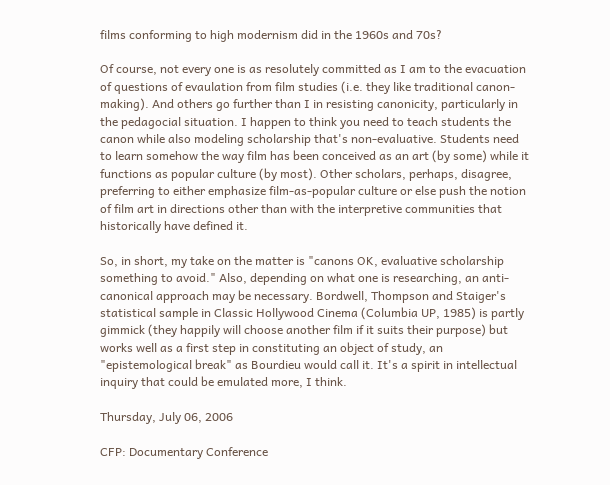films conforming to high modernism did in the 1960s and 70s?

Of course, not every one is as resolutely committed as I am to the evacuation of questions of evaulation from film studies (i.e. they like traditional canon-making). And others go further than I in resisting canonicity, particularly in the pedagocial situation. I happen to think you need to teach students the canon while also modeling scholarship that's non-evaluative. Students need to learn somehow the way film has been conceived as an art (by some) while it functions as popular culture (by most). Other scholars, perhaps, disagree, preferring to either emphasize film-as-popular culture or else push the notion of film art in directions other than with the interpretive communities that historically have defined it.

So, in short, my take on the matter is "canons OK, evaluative scholarship something to avoid." Also, depending on what one is researching, an anti-canonical approach may be necessary. Bordwell, Thompson and Staiger's statistical sample in Classic Hollywood Cinema (Columbia UP, 1985) is partly gimmick (they happily will choose another film if it suits their purpose) but works well as a first step in constituting an object of study, an "epistemological break" as Bourdieu would call it. It's a spirit in intellectual inquiry that could be emulated more, I think.

Thursday, July 06, 2006

CFP: Documentary Conference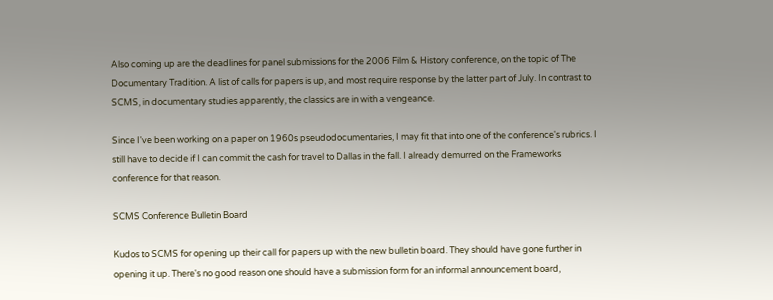Also coming up are the deadlines for panel submissions for the 2006 Film & History conference, on the topic of The Documentary Tradition. A list of calls for papers is up, and most require response by the latter part of July. In contrast to SCMS, in documentary studies apparently, the classics are in with a vengeance.

Since I've been working on a paper on 1960s pseudodocumentaries, I may fit that into one of the conference's rubrics. I still have to decide if I can commit the cash for travel to Dallas in the fall. I already demurred on the Frameworks conference for that reason.

SCMS Conference Bulletin Board

Kudos to SCMS for opening up their call for papers up with the new bulletin board. They should have gone further in opening it up. There's no good reason one should have a submission form for an informal announcement board,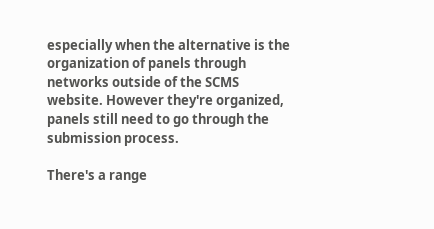especially when the alternative is the organization of panels through networks outside of the SCMS website. However they're organized, panels still need to go through the submission process.

There's a range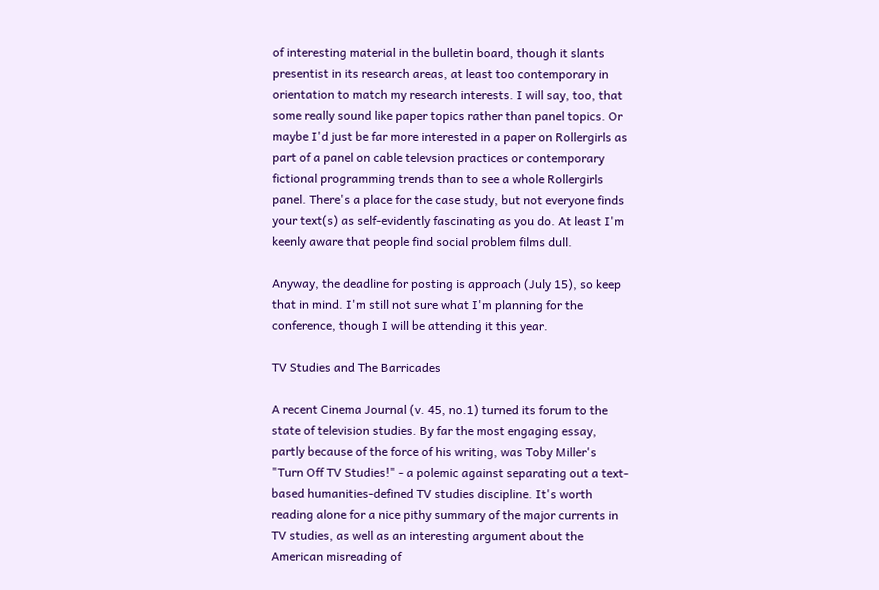of interesting material in the bulletin board, though it slants presentist in its research areas, at least too contemporary in orientation to match my research interests. I will say, too, that some really sound like paper topics rather than panel topics. Or maybe I'd just be far more interested in a paper on Rollergirls as part of a panel on cable televsion practices or contemporary fictional programming trends than to see a whole Rollergirls panel. There's a place for the case study, but not everyone finds your text(s) as self-evidently fascinating as you do. At least I'm keenly aware that people find social problem films dull.

Anyway, the deadline for posting is approach (July 15), so keep that in mind. I'm still not sure what I'm planning for the conference, though I will be attending it this year.

TV Studies and The Barricades

A recent Cinema Journal (v. 45, no.1) turned its forum to the state of television studies. By far the most engaging essay, partly because of the force of his writing, was Toby Miller's "Turn Off TV Studies!" - a polemic against separating out a text-based humanities-defined TV studies discipline. It's worth reading alone for a nice pithy summary of the major currents in TV studies, as well as an interesting argument about the American misreading of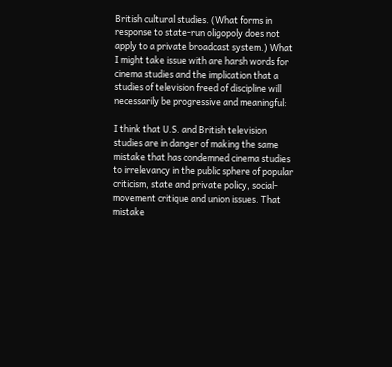British cultural studies. (What forms in response to state-run oligopoly does not apply to a private broadcast system.) What I might take issue with are harsh words for cinema studies and the implication that a studies of television freed of discipline will necessarily be progressive and meaningful:

I think that U.S. and British television studies are in danger of making the same mistake that has condemned cinema studies to irrelevancy in the public sphere of popular criticism, state and private policy, social-movement critique and union issues. That mistake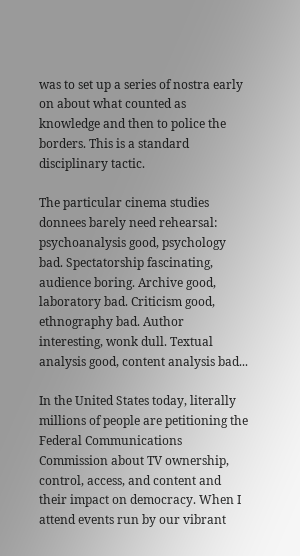was to set up a series of nostra early on about what counted as knowledge and then to police the borders. This is a standard disciplinary tactic.

The particular cinema studies donnees barely need rehearsal: psychoanalysis good, psychology bad. Spectatorship fascinating, audience boring. Archive good, laboratory bad. Criticism good, ethnography bad. Author interesting, wonk dull. Textual analysis good, content analysis bad...

In the United States today, literally millions of people are petitioning the Federal Communications Commission about TV ownership, control, access, and content and their impact on democracy. When I attend events run by our vibrant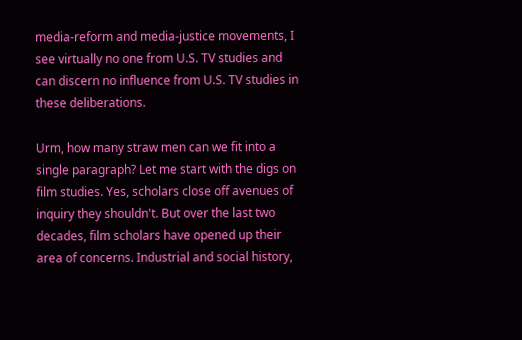media-reform and media-justice movements, I see virtually no one from U.S. TV studies and can discern no influence from U.S. TV studies in these deliberations.

Urm, how many straw men can we fit into a single paragraph? Let me start with the digs on film studies. Yes, scholars close off avenues of inquiry they shouldn't. But over the last two decades, film scholars have opened up their area of concerns. Industrial and social history,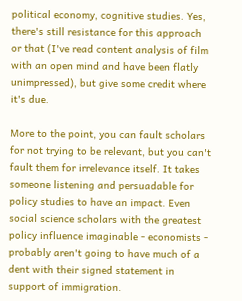political economy, cognitive studies. Yes, there's still resistance for this approach or that (I've read content analysis of film with an open mind and have been flatly unimpressed), but give some credit where it's due.

More to the point, you can fault scholars for not trying to be relevant, but you can't fault them for irrelevance itself. It takes someone listening and persuadable for policy studies to have an impact. Even social science scholars with the greatest policy influence imaginable - economists - probably aren't going to have much of a dent with their signed statement in support of immigration.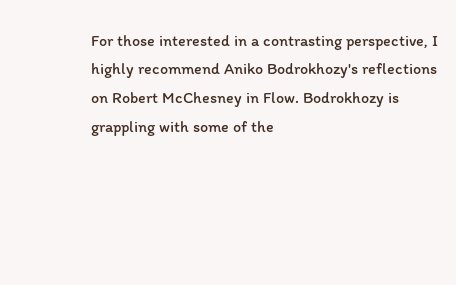For those interested in a contrasting perspective, I highly recommend Aniko Bodrokhozy's reflections on Robert McChesney in Flow. Bodrokhozy is grappling with some of the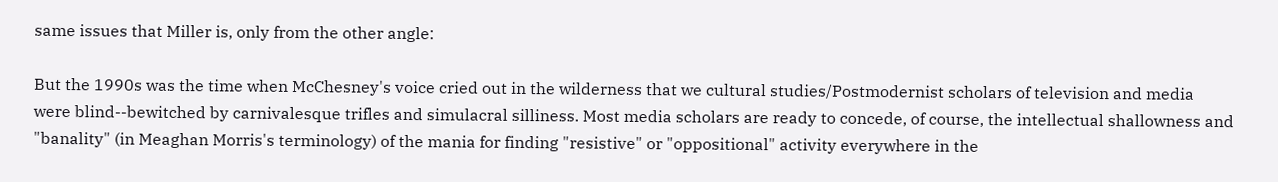same issues that Miller is, only from the other angle:

But the 1990s was the time when McChesney's voice cried out in the wilderness that we cultural studies/Postmodernist scholars of television and media were blind--bewitched by carnivalesque trifles and simulacral silliness. Most media scholars are ready to concede, of course, the intellectual shallowness and "banality" (in Meaghan Morris's terminology) of the mania for finding "resistive" or "oppositional" activity everywhere in the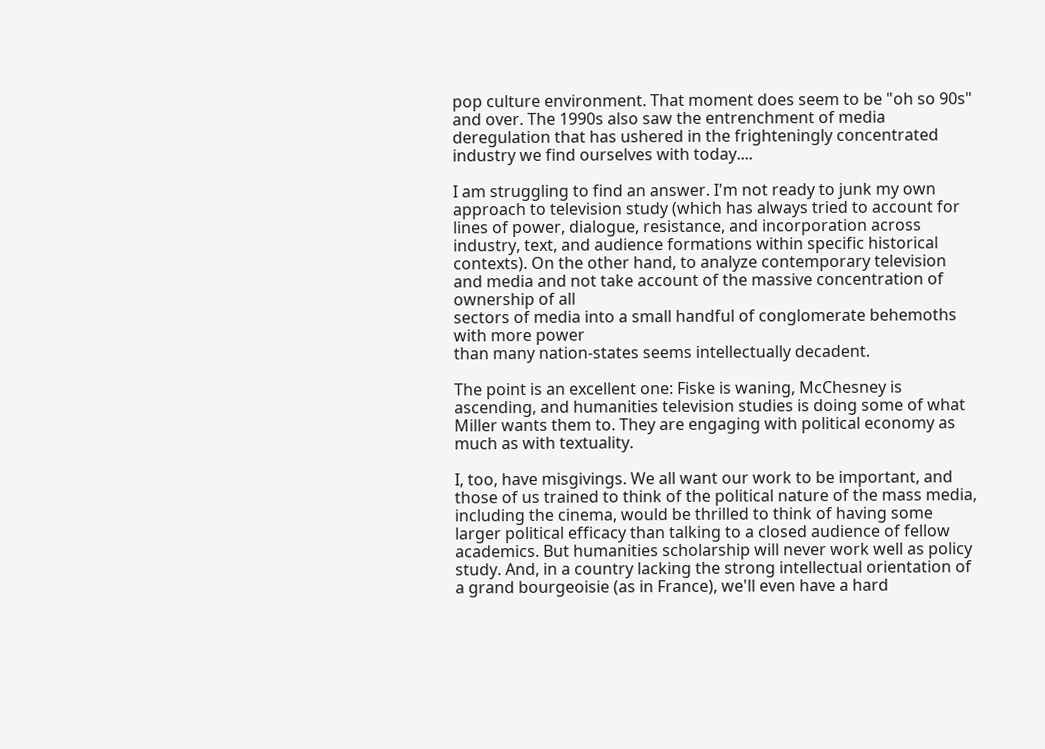pop culture environment. That moment does seem to be "oh so 90s" and over. The 1990s also saw the entrenchment of media deregulation that has ushered in the frighteningly concentrated industry we find ourselves with today....

I am struggling to find an answer. I'm not ready to junk my own approach to television study (which has always tried to account for lines of power, dialogue, resistance, and incorporation across industry, text, and audience formations within specific historical contexts). On the other hand, to analyze contemporary television and media and not take account of the massive concentration of ownership of all
sectors of media into a small handful of conglomerate behemoths with more power
than many nation-states seems intellectually decadent.

The point is an excellent one: Fiske is waning, McChesney is ascending, and humanities television studies is doing some of what Miller wants them to. They are engaging with political economy as much as with textuality.

I, too, have misgivings. We all want our work to be important, and those of us trained to think of the political nature of the mass media, including the cinema, would be thrilled to think of having some larger political efficacy than talking to a closed audience of fellow academics. But humanities scholarship will never work well as policy study. And, in a country lacking the strong intellectual orientation of a grand bourgeoisie (as in France), we'll even have a hard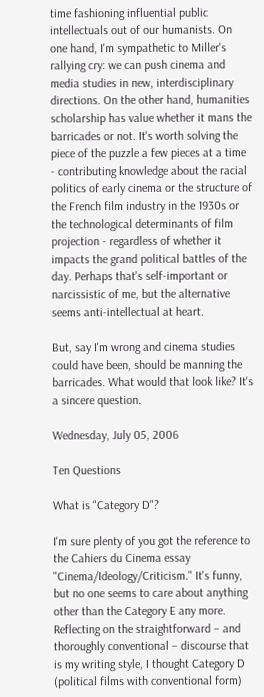time fashioning influential public intellectuals out of our humanists. On one hand, I'm sympathetic to Miller's rallying cry: we can push cinema and media studies in new, interdisciplinary directions. On the other hand, humanities scholarship has value whether it mans the barricades or not. It's worth solving the piece of the puzzle a few pieces at a time - contributing knowledge about the racial politics of early cinema or the structure of the French film industry in the 1930s or the technological determinants of film projection - regardless of whether it impacts the grand political battles of the day. Perhaps that's self-important or narcissistic of me, but the alternative seems anti-intellectual at heart.

But, say I'm wrong and cinema studies could have been, should be manning the barricades. What would that look like? It's a sincere question.

Wednesday, July 05, 2006

Ten Questions

What is "Category D"?

I'm sure plenty of you got the reference to the Cahiers du Cinema essay "Cinema/Ideology/Criticism." It's funny, but no one seems to care about anything other than the Category E any more. Reflecting on the straightforward – and thoroughly conventional – discourse that is my writing style, I thought Category D (political films with conventional form)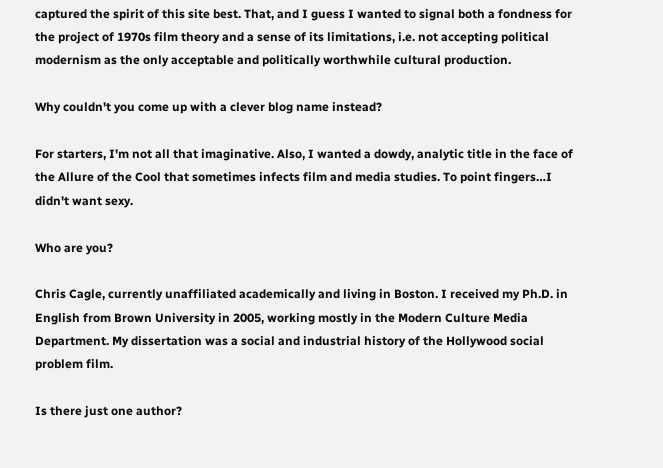captured the spirit of this site best. That, and I guess I wanted to signal both a fondness for the project of 1970s film theory and a sense of its limitations, i.e. not accepting political modernism as the only acceptable and politically worthwhile cultural production.

Why couldn't you come up with a clever blog name instead?

For starters, I'm not all that imaginative. Also, I wanted a dowdy, analytic title in the face of the Allure of the Cool that sometimes infects film and media studies. To point fingers…I didn't want sexy.

Who are you?

Chris Cagle, currently unaffiliated academically and living in Boston. I received my Ph.D. in English from Brown University in 2005, working mostly in the Modern Culture Media Department. My dissertation was a social and industrial history of the Hollywood social problem film.

Is there just one author?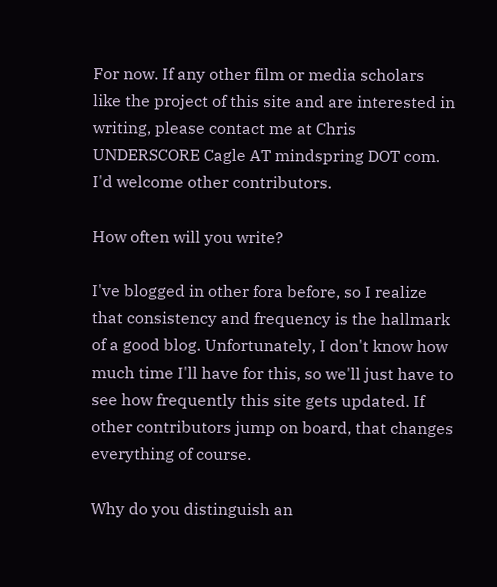For now. If any other film or media scholars like the project of this site and are interested in writing, please contact me at Chris UNDERSCORE Cagle AT mindspring DOT com. I'd welcome other contributors.

How often will you write?

I've blogged in other fora before, so I realize that consistency and frequency is the hallmark of a good blog. Unfortunately, I don't know how much time I'll have for this, so we'll just have to see how frequently this site gets updated. If other contributors jump on board, that changes everything of course.

Why do you distinguish an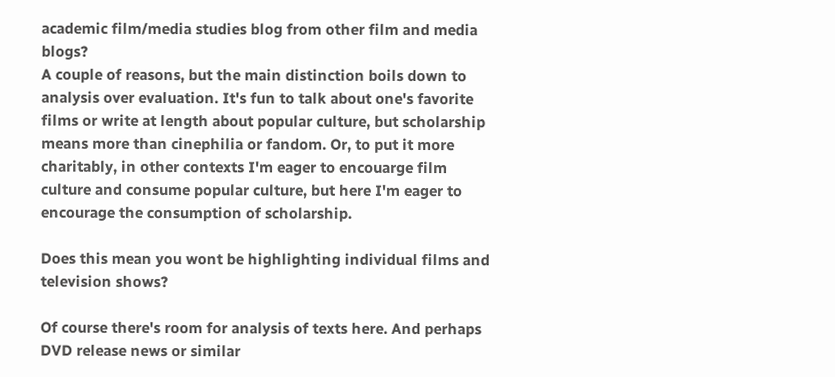academic film/media studies blog from other film and media blogs?
A couple of reasons, but the main distinction boils down to analysis over evaluation. It's fun to talk about one's favorite films or write at length about popular culture, but scholarship means more than cinephilia or fandom. Or, to put it more charitably, in other contexts I'm eager to encouarge film culture and consume popular culture, but here I'm eager to encourage the consumption of scholarship.

Does this mean you wont be highlighting individual films and television shows?

Of course there's room for analysis of texts here. And perhaps DVD release news or similar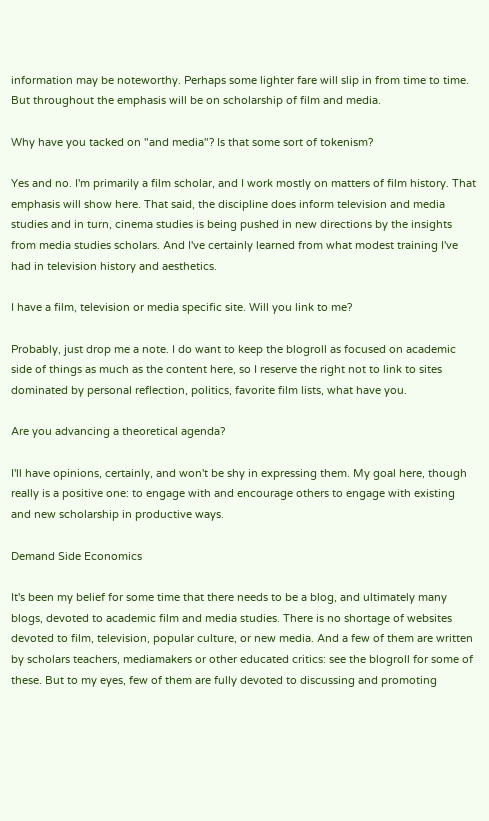information may be noteworthy. Perhaps some lighter fare will slip in from time to time. But throughout the emphasis will be on scholarship of film and media.

Why have you tacked on "and media"? Is that some sort of tokenism?

Yes and no. I'm primarily a film scholar, and I work mostly on matters of film history. That emphasis will show here. That said, the discipline does inform television and media studies and in turn, cinema studies is being pushed in new directions by the insights from media studies scholars. And I've certainly learned from what modest training I've had in television history and aesthetics.

I have a film, television or media specific site. Will you link to me?

Probably, just drop me a note. I do want to keep the blogroll as focused on academic side of things as much as the content here, so I reserve the right not to link to sites dominated by personal reflection, politics, favorite film lists, what have you.

Are you advancing a theoretical agenda?

I'll have opinions, certainly, and won't be shy in expressing them. My goal here, though really is a positive one: to engage with and encourage others to engage with existing and new scholarship in productive ways.

Demand Side Economics

It's been my belief for some time that there needs to be a blog, and ultimately many blogs, devoted to academic film and media studies. There is no shortage of websites devoted to film, television, popular culture, or new media. And a few of them are written by scholars teachers, mediamakers or other educated critics: see the blogroll for some of these. But to my eyes, few of them are fully devoted to discussing and promoting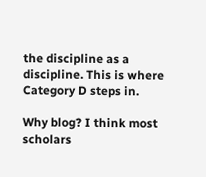the discipline as a discipline. This is where Category D steps in.

Why blog? I think most scholars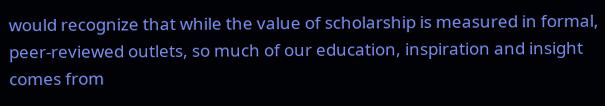would recognize that while the value of scholarship is measured in formal, peer-reviewed outlets, so much of our education, inspiration and insight comes from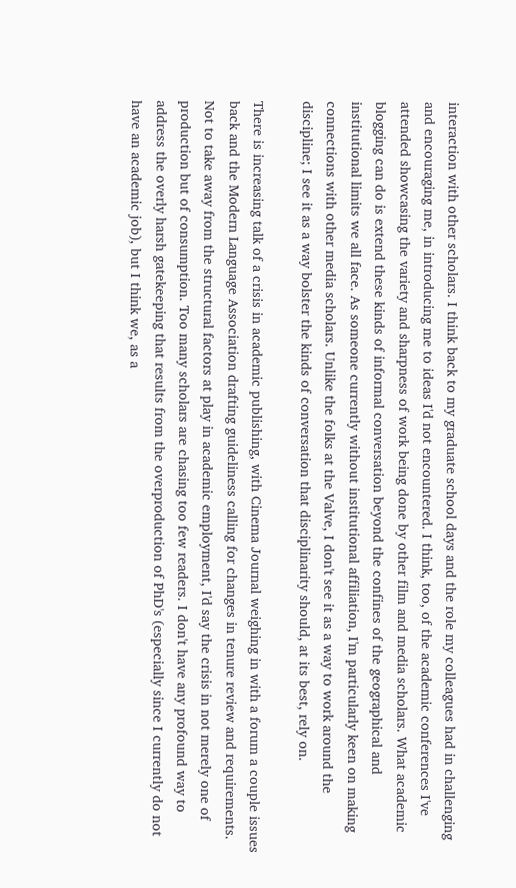interaction with other scholars. I think back to my graduate school days and the role my colleagues had in challenging and encouraging me, in introducing me to ideas I'd not encountered. I think, too, of the academic conferences I've attended showcasing the variety and sharpness of work being done by other film and media scholars. What academic blogging can do is extend these kinds of informal conversation beyond the confines of the geographical and institutional limits we all face. As someone currently without institutional affiliation, I'm particularly keen on making connections with other media scholars. Unlike the folks at the Valve, I don't see it as a way to work around the discipline; I see it as a way bolster the kinds of conversation that disciplinarity should, at its best, rely on.

There is increasing talk of a crisis in academic publishing, with Cinema Journal weighing in with a forum a couple issues back and the Modern Language Association drafting guideliness calling for changes in tenure review and requirements. Not to take away from the structural factors at play in academic employment, I'd say the crisis in not merely one of production but of consumption. Too many scholars are chasing too few readers. I don't have any profound way to address the overly harsh gatekeeping that results from the overproduction of PhD's (especially since I currently do not have an academic job), but I think we, as a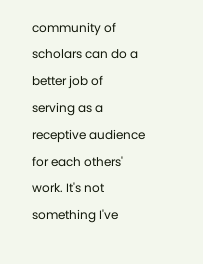community of scholars can do a better job of serving as a receptive audience for each others' work. It's not something I've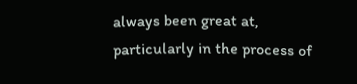always been great at, particularly in the process of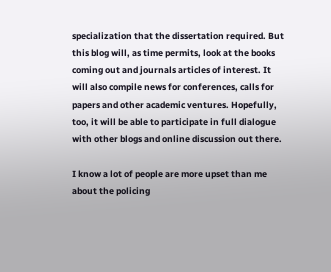specialization that the dissertation required. But this blog will, as time permits, look at the books coming out and journals articles of interest. It will also compile news for conferences, calls for papers and other academic ventures. Hopefully, too, it will be able to participate in full dialogue with other blogs and online discussion out there.

I know a lot of people are more upset than me about the policing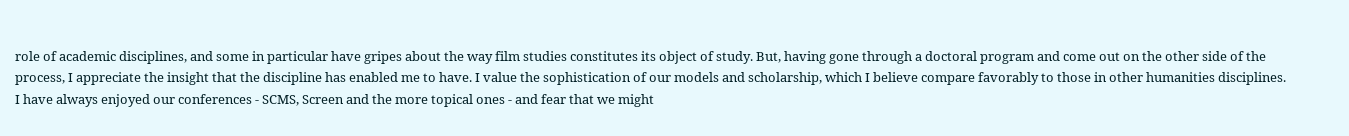role of academic disciplines, and some in particular have gripes about the way film studies constitutes its object of study. But, having gone through a doctoral program and come out on the other side of the process, I appreciate the insight that the discipline has enabled me to have. I value the sophistication of our models and scholarship, which I believe compare favorably to those in other humanities disciplines. I have always enjoyed our conferences - SCMS, Screen and the more topical ones - and fear that we might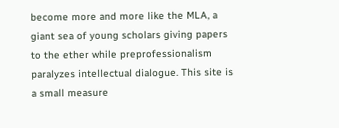become more and more like the MLA, a giant sea of young scholars giving papers to the ether while preprofessionalism paralyzes intellectual dialogue. This site is a small measure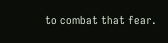to combat that fear.